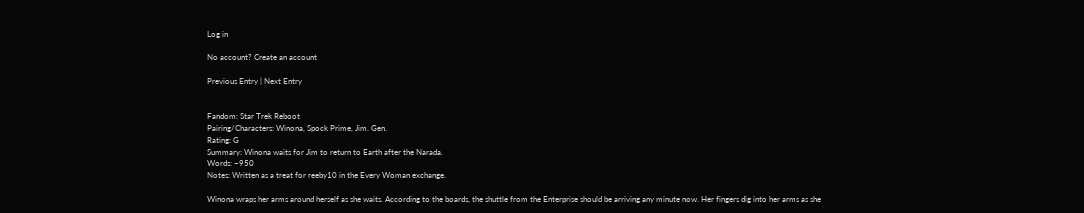Log in

No account? Create an account

Previous Entry | Next Entry


Fandom: Star Trek Reboot
Pairing/Characters: Winona, Spock Prime, Jim. Gen.
Rating: G
Summary: Winona waits for Jim to return to Earth after the Narada.
Words: ~950
Notes: Written as a treat for reeby10 in the Every Woman exchange.

Winona wraps her arms around herself as she waits. According to the boards, the shuttle from the Enterprise should be arriving any minute now. Her fingers dig into her arms as she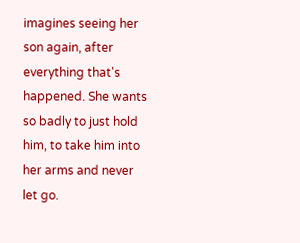imagines seeing her son again, after everything that's happened. She wants so badly to just hold him, to take him into her arms and never let go.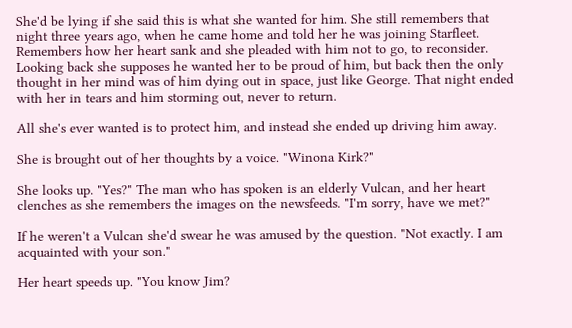She'd be lying if she said this is what she wanted for him. She still remembers that night three years ago, when he came home and told her he was joining Starfleet. Remembers how her heart sank and she pleaded with him not to go, to reconsider. Looking back she supposes he wanted her to be proud of him, but back then the only thought in her mind was of him dying out in space, just like George. That night ended with her in tears and him storming out, never to return.

All she's ever wanted is to protect him, and instead she ended up driving him away.

She is brought out of her thoughts by a voice. "Winona Kirk?"

She looks up. "Yes?" The man who has spoken is an elderly Vulcan, and her heart clenches as she remembers the images on the newsfeeds. "I'm sorry, have we met?"

If he weren't a Vulcan she'd swear he was amused by the question. "Not exactly. I am acquainted with your son."

Her heart speeds up. "You know Jim?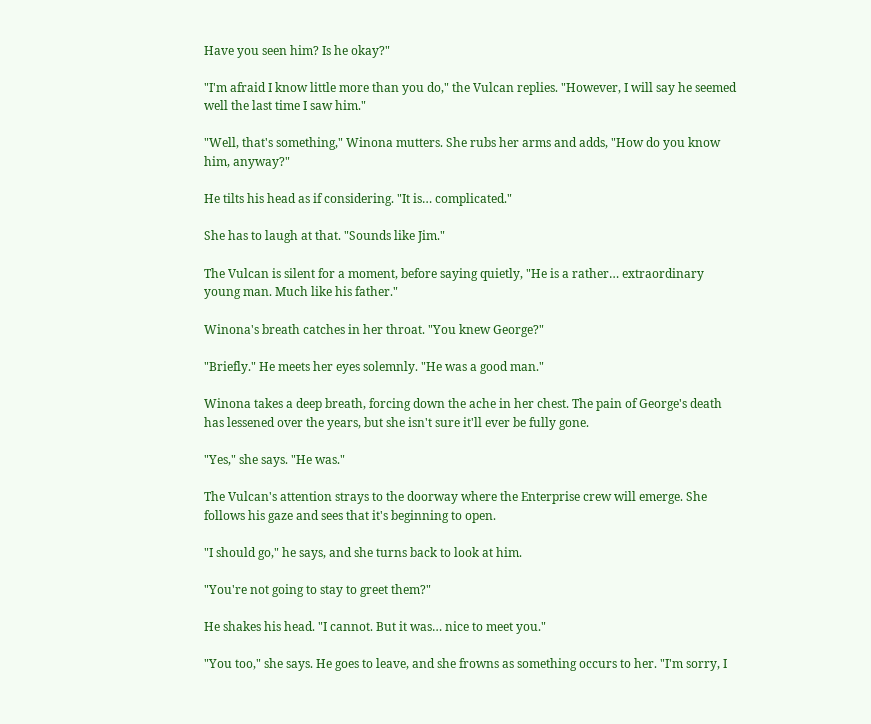Have you seen him? Is he okay?"

"I'm afraid I know little more than you do," the Vulcan replies. "However, I will say he seemed well the last time I saw him."

"Well, that's something," Winona mutters. She rubs her arms and adds, "How do you know him, anyway?"

He tilts his head as if considering. "It is… complicated."

She has to laugh at that. "Sounds like Jim."

The Vulcan is silent for a moment, before saying quietly, "He is a rather… extraordinary young man. Much like his father."

Winona's breath catches in her throat. "You knew George?"

"Briefly." He meets her eyes solemnly. "He was a good man."

Winona takes a deep breath, forcing down the ache in her chest. The pain of George's death has lessened over the years, but she isn't sure it'll ever be fully gone.

"Yes," she says. "He was."

The Vulcan's attention strays to the doorway where the Enterprise crew will emerge. She follows his gaze and sees that it's beginning to open.

"I should go," he says, and she turns back to look at him.

"You're not going to stay to greet them?"

He shakes his head. "I cannot. But it was… nice to meet you."

"You too," she says. He goes to leave, and she frowns as something occurs to her. "I'm sorry, I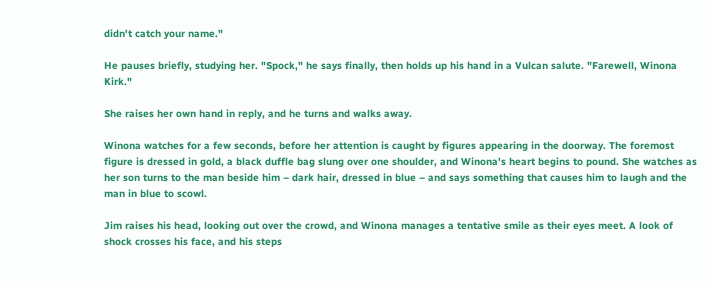didn't catch your name."

He pauses briefly, studying her. "Spock," he says finally, then holds up his hand in a Vulcan salute. "Farewell, Winona Kirk."

She raises her own hand in reply, and he turns and walks away.

Winona watches for a few seconds, before her attention is caught by figures appearing in the doorway. The foremost figure is dressed in gold, a black duffle bag slung over one shoulder, and Winona's heart begins to pound. She watches as her son turns to the man beside him – dark hair, dressed in blue – and says something that causes him to laugh and the man in blue to scowl.

Jim raises his head, looking out over the crowd, and Winona manages a tentative smile as their eyes meet. A look of shock crosses his face, and his steps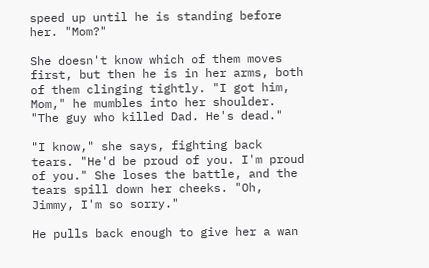speed up until he is standing before her. "Mom?"

She doesn't know which of them moves first, but then he is in her arms, both of them clinging tightly. "I got him, Mom," he mumbles into her shoulder. "The guy who killed Dad. He's dead."

"I know," she says, fighting back tears. "He'd be proud of you. I'm proud of you." She loses the battle, and the tears spill down her cheeks. "Oh, Jimmy, I'm so sorry."

He pulls back enough to give her a wan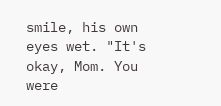smile, his own eyes wet. "It's okay, Mom. You were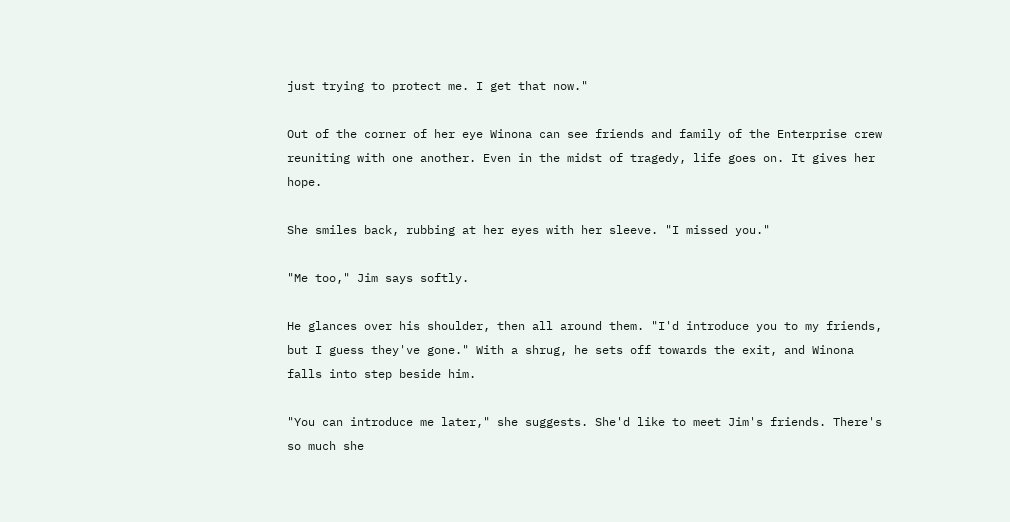just trying to protect me. I get that now."

Out of the corner of her eye Winona can see friends and family of the Enterprise crew reuniting with one another. Even in the midst of tragedy, life goes on. It gives her hope.

She smiles back, rubbing at her eyes with her sleeve. "I missed you."

"Me too," Jim says softly.

He glances over his shoulder, then all around them. "I'd introduce you to my friends, but I guess they've gone." With a shrug, he sets off towards the exit, and Winona falls into step beside him.

"You can introduce me later," she suggests. She'd like to meet Jim's friends. There's so much she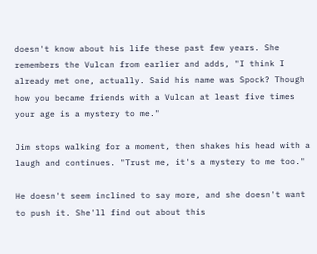doesn't know about his life these past few years. She remembers the Vulcan from earlier and adds, "I think I already met one, actually. Said his name was Spock? Though how you became friends with a Vulcan at least five times your age is a mystery to me."

Jim stops walking for a moment, then shakes his head with a laugh and continues. "Trust me, it's a mystery to me too."

He doesn't seem inclined to say more, and she doesn't want to push it. She'll find out about this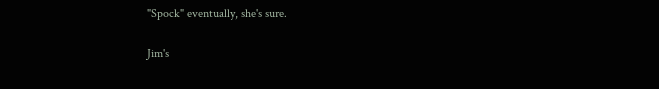"Spock" eventually, she's sure.

Jim's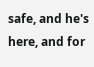safe, and he's here, and for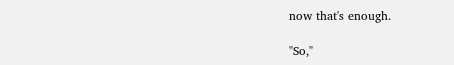now that's enough.

"So,"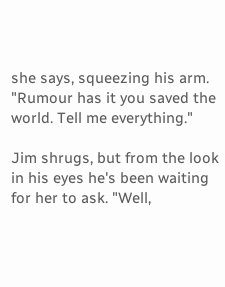she says, squeezing his arm. "Rumour has it you saved the world. Tell me everything."

Jim shrugs, but from the look in his eyes he's been waiting for her to ask. "Well,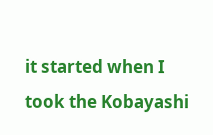it started when I took the Kobayashi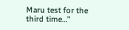Maru test for the third time…"